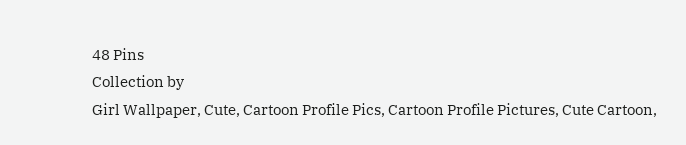48 Pins
Collection by
Girl Wallpaper, Cute, Cartoon Profile Pics, Cartoon Profile Pictures, Cute Cartoon,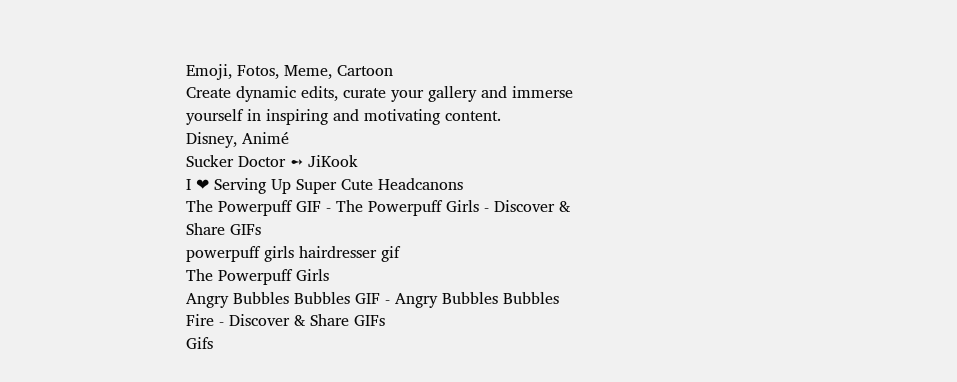Emoji, Fotos, Meme, Cartoon
Create dynamic edits, curate your gallery and immerse yourself in inspiring and motivating content.
Disney, Animé
Sucker Doctor ➻ JiKook
I ❤ Serving Up Super Cute Headcanons
The Powerpuff GIF - The Powerpuff Girls - Discover & Share GIFs
powerpuff girls hairdresser gif
The Powerpuff Girls
Angry Bubbles Bubbles GIF - Angry Bubbles Bubbles Fire - Discover & Share GIFs
Gifs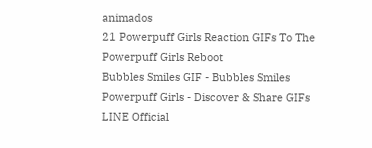animados
21 Powerpuff Girls Reaction GIFs To The Powerpuff Girls Reboot
Bubbles Smiles GIF - Bubbles Smiles Powerpuff Girls - Discover & Share GIFs
LINE Official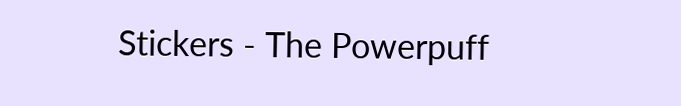Stickers - The Powerpuff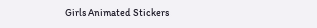Girls Animated Stickers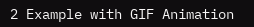2 Example with GIF Animation